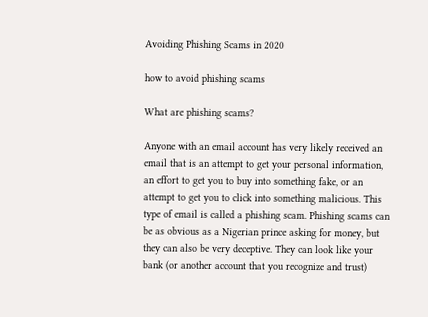Avoiding Phishing Scams in 2020

how to avoid phishing scams

What are phishing scams?

Anyone with an email account has very likely received an email that is an attempt to get your personal information, an effort to get you to buy into something fake, or an attempt to get you to click into something malicious. This type of email is called a phishing scam. Phishing scams can be as obvious as a Nigerian prince asking for money, but they can also be very deceptive. They can look like your bank (or another account that you recognize and trust)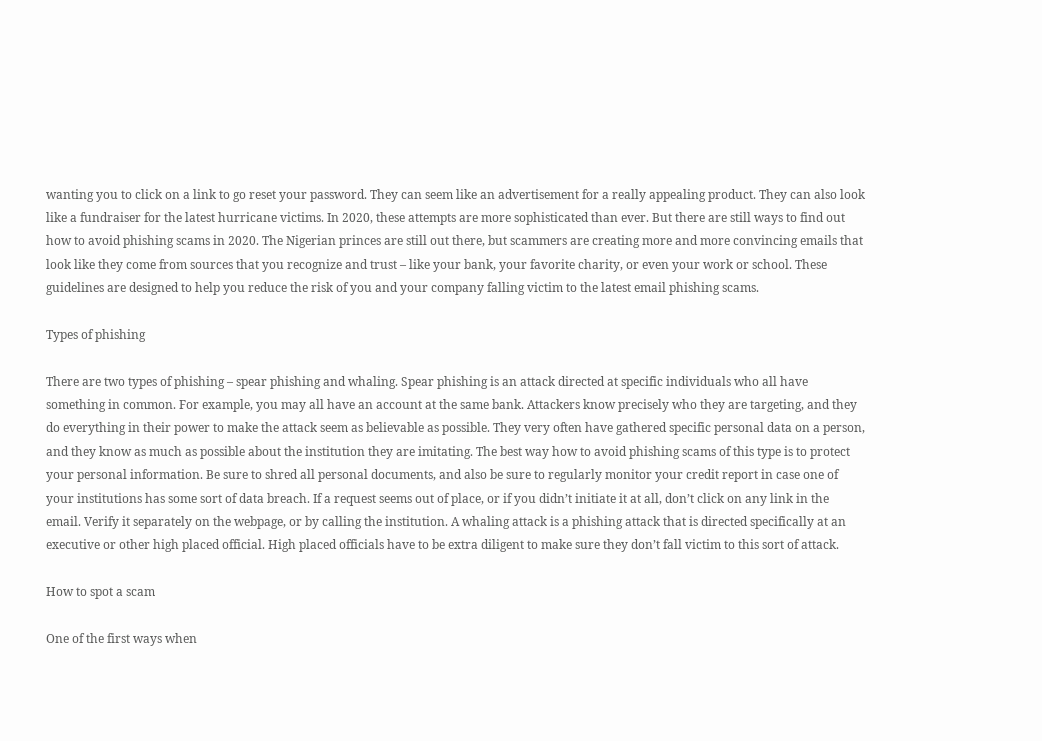wanting you to click on a link to go reset your password. They can seem like an advertisement for a really appealing product. They can also look like a fundraiser for the latest hurricane victims. In 2020, these attempts are more sophisticated than ever. But there are still ways to find out how to avoid phishing scams in 2020. The Nigerian princes are still out there, but scammers are creating more and more convincing emails that look like they come from sources that you recognize and trust – like your bank, your favorite charity, or even your work or school. These guidelines are designed to help you reduce the risk of you and your company falling victim to the latest email phishing scams.

Types of phishing

There are two types of phishing – spear phishing and whaling. Spear phishing is an attack directed at specific individuals who all have something in common. For example, you may all have an account at the same bank. Attackers know precisely who they are targeting, and they do everything in their power to make the attack seem as believable as possible. They very often have gathered specific personal data on a person, and they know as much as possible about the institution they are imitating. The best way how to avoid phishing scams of this type is to protect your personal information. Be sure to shred all personal documents, and also be sure to regularly monitor your credit report in case one of your institutions has some sort of data breach. If a request seems out of place, or if you didn’t initiate it at all, don’t click on any link in the email. Verify it separately on the webpage, or by calling the institution. A whaling attack is a phishing attack that is directed specifically at an executive or other high placed official. High placed officials have to be extra diligent to make sure they don’t fall victim to this sort of attack.

How to spot a scam

One of the first ways when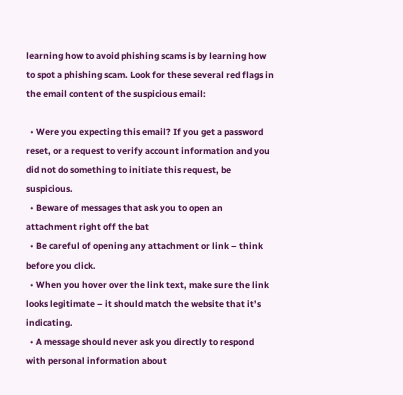learning how to avoid phishing scams is by learning how to spot a phishing scam. Look for these several red flags in the email content of the suspicious email:

  • Were you expecting this email? If you get a password reset, or a request to verify account information and you did not do something to initiate this request, be suspicious.
  • Beware of messages that ask you to open an attachment right off the bat
  • Be careful of opening any attachment or link – think before you click.
  • When you hover over the link text, make sure the link looks legitimate – it should match the website that it’s indicating.
  • A message should never ask you directly to respond with personal information about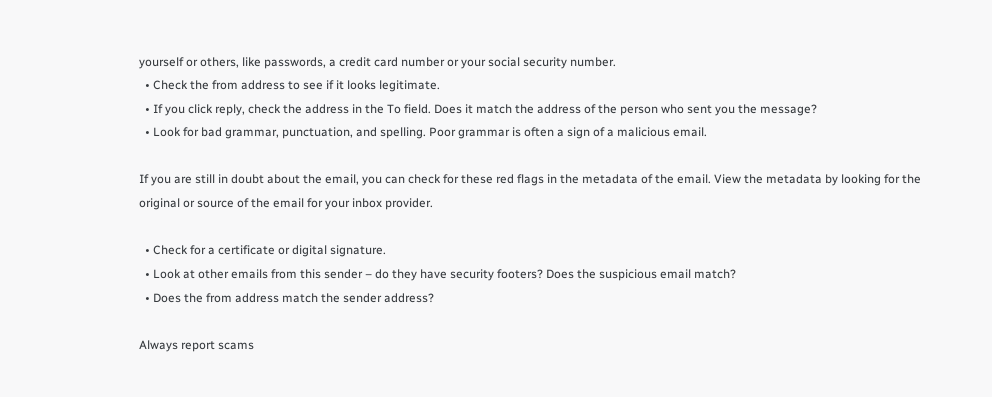yourself or others, like passwords, a credit card number or your social security number.
  • Check the from address to see if it looks legitimate.
  • If you click reply, check the address in the To field. Does it match the address of the person who sent you the message?
  • Look for bad grammar, punctuation, and spelling. Poor grammar is often a sign of a malicious email.

If you are still in doubt about the email, you can check for these red flags in the metadata of the email. View the metadata by looking for the original or source of the email for your inbox provider.

  • Check for a certificate or digital signature.
  • Look at other emails from this sender – do they have security footers? Does the suspicious email match?
  • Does the from address match the sender address?

Always report scams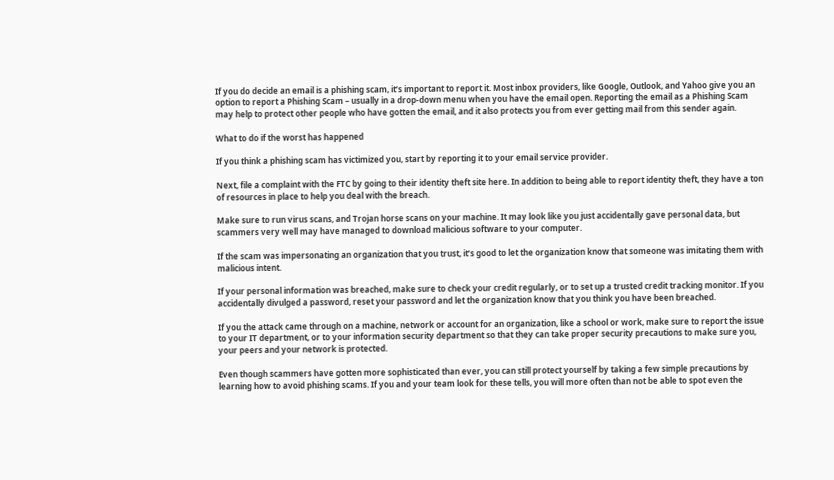If you do decide an email is a phishing scam, it’s important to report it. Most inbox providers, like Google, Outlook, and Yahoo give you an option to report a Phishing Scam – usually in a drop-down menu when you have the email open. Reporting the email as a Phishing Scam may help to protect other people who have gotten the email, and it also protects you from ever getting mail from this sender again.

What to do if the worst has happened

If you think a phishing scam has victimized you, start by reporting it to your email service provider.

Next, file a complaint with the FTC by going to their identity theft site here. In addition to being able to report identity theft, they have a ton of resources in place to help you deal with the breach.

Make sure to run virus scans, and Trojan horse scans on your machine. It may look like you just accidentally gave personal data, but scammers very well may have managed to download malicious software to your computer.

If the scam was impersonating an organization that you trust, it’s good to let the organization know that someone was imitating them with malicious intent.

If your personal information was breached, make sure to check your credit regularly, or to set up a trusted credit tracking monitor. If you accidentally divulged a password, reset your password and let the organization know that you think you have been breached.

If you the attack came through on a machine, network or account for an organization, like a school or work, make sure to report the issue to your IT department, or to your information security department so that they can take proper security precautions to make sure you, your peers and your network is protected.

Even though scammers have gotten more sophisticated than ever, you can still protect yourself by taking a few simple precautions by learning how to avoid phishing scams. If you and your team look for these tells, you will more often than not be able to spot even the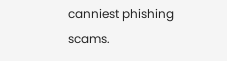canniest phishing scams.